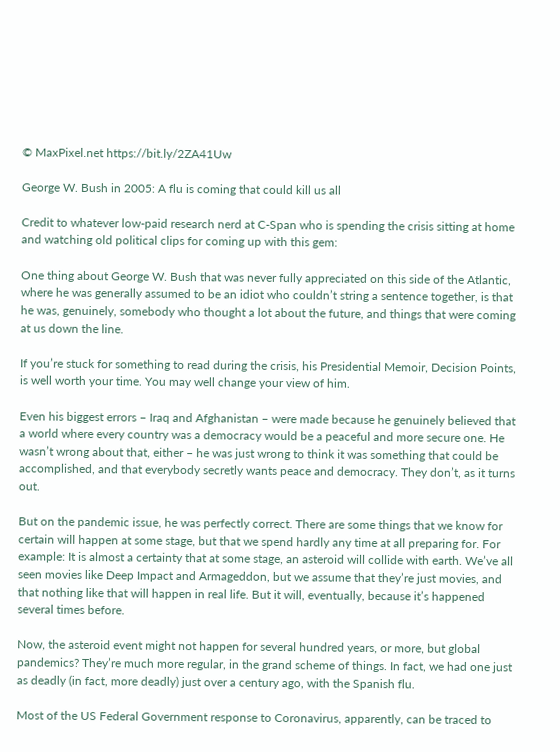© MaxPixel.net https://bit.ly/2ZA41Uw

George W. Bush in 2005: A flu is coming that could kill us all

Credit to whatever low-paid research nerd at C-Span who is spending the crisis sitting at home and watching old political clips for coming up with this gem:

One thing about George W. Bush that was never fully appreciated on this side of the Atlantic, where he was generally assumed to be an idiot who couldn’t string a sentence together, is that he was, genuinely, somebody who thought a lot about the future, and things that were coming at us down the line.

If you’re stuck for something to read during the crisis, his Presidential Memoir, Decision Points, is well worth your time. You may well change your view of him.

Even his biggest errors – Iraq and Afghanistan – were made because he genuinely believed that a world where every country was a democracy would be a peaceful and more secure one. He wasn’t wrong about that, either – he was just wrong to think it was something that could be accomplished, and that everybody secretly wants peace and democracy. They don’t, as it turns out.

But on the pandemic issue, he was perfectly correct. There are some things that we know for certain will happen at some stage, but that we spend hardly any time at all preparing for. For example: It is almost a certainty that at some stage, an asteroid will collide with earth. We’ve all seen movies like Deep Impact and Armageddon, but we assume that they’re just movies, and that nothing like that will happen in real life. But it will, eventually, because it’s happened several times before.

Now, the asteroid event might not happen for several hundred years, or more, but global pandemics? They’re much more regular, in the grand scheme of things. In fact, we had one just as deadly (in fact, more deadly) just over a century ago, with the Spanish flu.

Most of the US Federal Government response to Coronavirus, apparently, can be traced to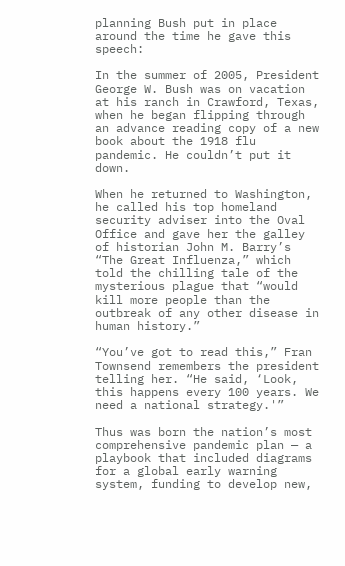planning Bush put in place around the time he gave this speech:

In the summer of 2005, President George W. Bush was on vacation at his ranch in Crawford, Texas, when he began flipping through an advance reading copy of a new book about the 1918 flu pandemic. He couldn’t put it down.

When he returned to Washington, he called his top homeland security adviser into the Oval Office and gave her the galley of historian John M. Barry’s “The Great Influenza,” which told the chilling tale of the mysterious plague that “would kill more people than the outbreak of any other disease in human history.”

“You’ve got to read this,” Fran Townsend remembers the president telling her. “He said, ‘Look, this happens every 100 years. We need a national strategy.'”

Thus was born the nation’s most comprehensive pandemic plan — a playbook that included diagrams for a global early warning system, funding to develop new,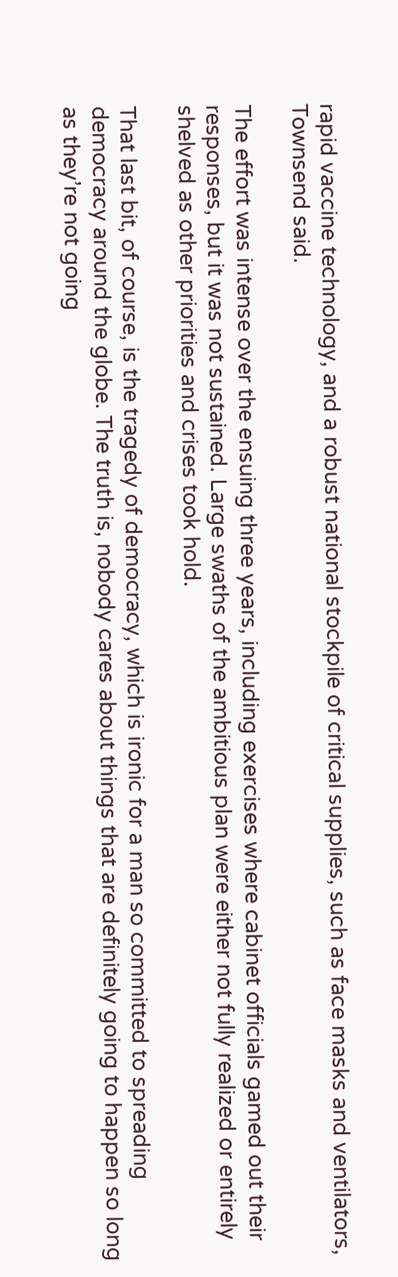rapid vaccine technology, and a robust national stockpile of critical supplies, such as face masks and ventilators, Townsend said.

The effort was intense over the ensuing three years, including exercises where cabinet officials gamed out their responses, but it was not sustained. Large swaths of the ambitious plan were either not fully realized or entirely shelved as other priorities and crises took hold.

That last bit, of course, is the tragedy of democracy, which is ironic for a man so committed to spreading democracy around the globe. The truth is, nobody cares about things that are definitely going to happen so long as they’re not going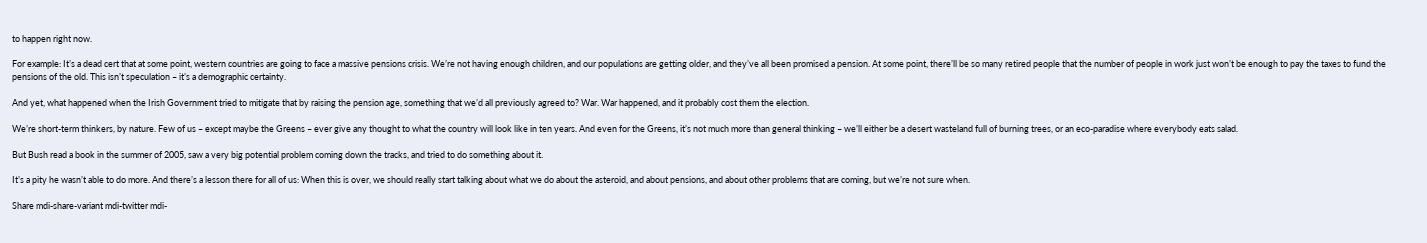to happen right now.

For example: It’s a dead cert that at some point, western countries are going to face a massive pensions crisis. We’re not having enough children, and our populations are getting older, and they’ve all been promised a pension. At some point, there’ll be so many retired people that the number of people in work just won’t be enough to pay the taxes to fund the pensions of the old. This isn’t speculation – it’s a demographic certainty.

And yet, what happened when the Irish Government tried to mitigate that by raising the pension age, something that we’d all previously agreed to? War. War happened, and it probably cost them the election.

We’re short-term thinkers, by nature. Few of us – except maybe the Greens – ever give any thought to what the country will look like in ten years. And even for the Greens, it’s not much more than general thinking – we’ll either be a desert wasteland full of burning trees, or an eco-paradise where everybody eats salad.

But Bush read a book in the summer of 2005, saw a very big potential problem coming down the tracks, and tried to do something about it.

It’s a pity he wasn’t able to do more. And there’s a lesson there for all of us: When this is over, we should really start talking about what we do about the asteroid, and about pensions, and about other problems that are coming, but we’re not sure when.

Share mdi-share-variant mdi-twitter mdi-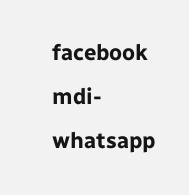facebook mdi-whatsapp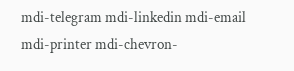mdi-telegram mdi-linkedin mdi-email mdi-printer mdi-chevron-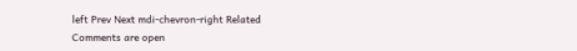left Prev Next mdi-chevron-right Related
Comments are open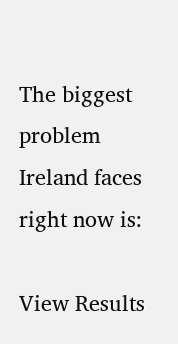The biggest problem Ireland faces right now is:

View Results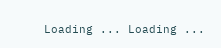Loading ... Loading ...